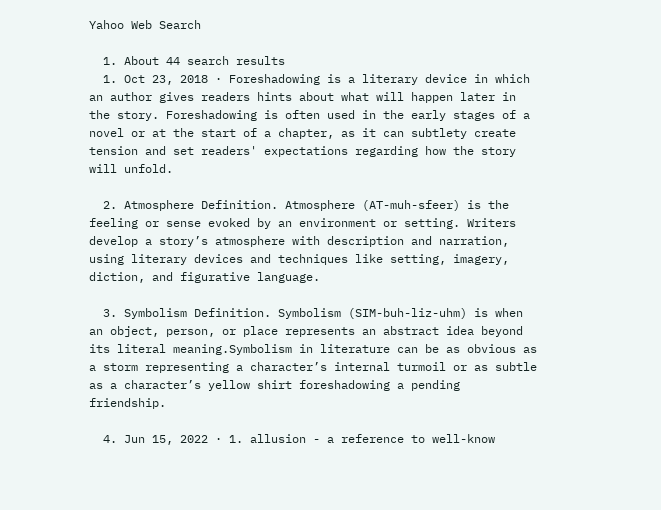Yahoo Web Search

  1. About 44 search results
  1. Oct 23, 2018 · Foreshadowing is a literary device in which an author gives readers hints about what will happen later in the story. Foreshadowing is often used in the early stages of a novel or at the start of a chapter, as it can subtlety create tension and set readers' expectations regarding how the story will unfold.

  2. Atmosphere Definition. Atmosphere (AT-muh-sfeer) is the feeling or sense evoked by an environment or setting. Writers develop a story’s atmosphere with description and narration, using literary devices and techniques like setting, imagery, diction, and figurative language.

  3. Symbolism Definition. Symbolism (SIM-buh-liz-uhm) is when an object, person, or place represents an abstract idea beyond its literal meaning.Symbolism in literature can be as obvious as a storm representing a character’s internal turmoil or as subtle as a character’s yellow shirt foreshadowing a pending friendship.

  4. Jun 15, 2022 · 1. allusion - a reference to well-know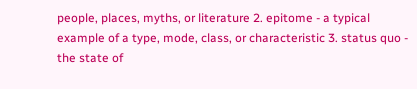people, places, myths, or literature 2. epitome - a typical example of a type, mode, class, or characteristic 3. status quo - the state of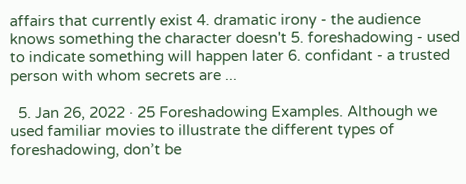affairs that currently exist 4. dramatic irony - the audience knows something the character doesn't 5. foreshadowing - used to indicate something will happen later 6. confidant - a trusted person with whom secrets are ...

  5. Jan 26, 2022 · 25 Foreshadowing Examples. Although we used familiar movies to illustrate the different types of foreshadowing, don’t be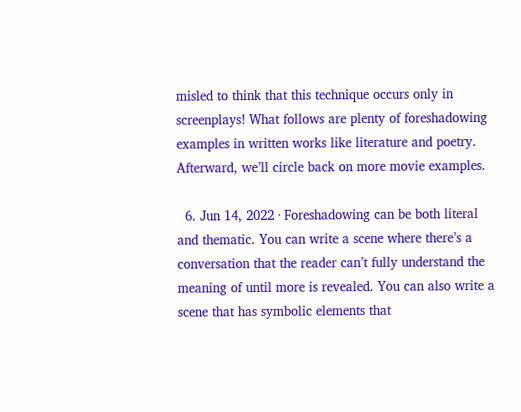misled to think that this technique occurs only in screenplays! What follows are plenty of foreshadowing examples in written works like literature and poetry. Afterward, we’ll circle back on more movie examples.

  6. Jun 14, 2022 · Foreshadowing can be both literal and thematic. You can write a scene where there’s a conversation that the reader can’t fully understand the meaning of until more is revealed. You can also write a scene that has symbolic elements that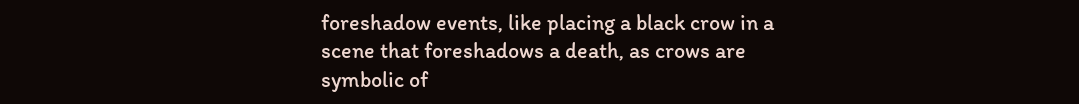foreshadow events, like placing a black crow in a scene that foreshadows a death, as crows are symbolic of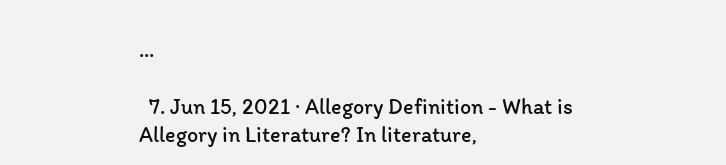...

  7. Jun 15, 2021 · Allegory Definition - What is Allegory in Literature? In literature,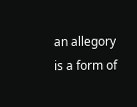an allegory is a form of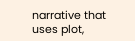narrative that uses plot,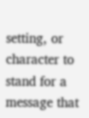setting, or character to stand for a message that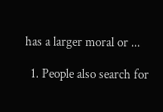has a larger moral or ...

  1. People also search for